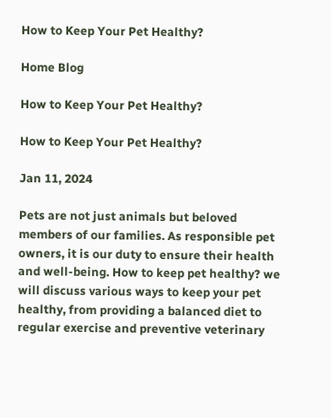How to Keep Your Pet Healthy?

Home Blog

How to Keep Your Pet Healthy?

How to Keep Your Pet Healthy?

Jan 11, 2024

Pets are not just animals but beloved members of our families. As responsible pet owners, it is our duty to ensure their health and well-being. How to keep pet healthy? we will discuss various ways to keep your pet healthy, from providing a balanced diet to regular exercise and preventive veterinary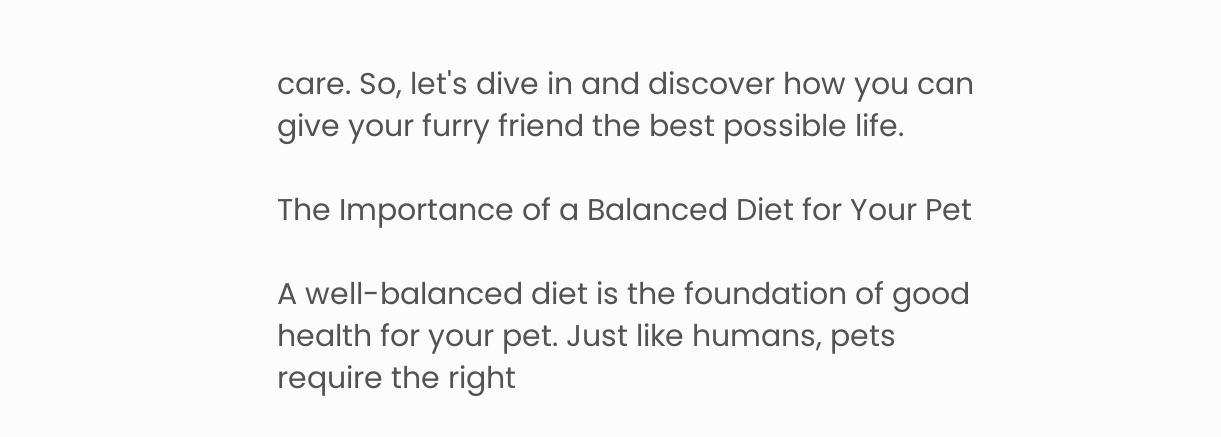care. So, let's dive in and discover how you can give your furry friend the best possible life.

The Importance of a Balanced Diet for Your Pet

A well-balanced diet is the foundation of good health for your pet. Just like humans, pets require the right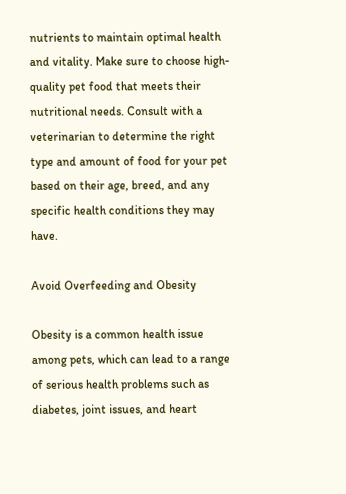nutrients to maintain optimal health and vitality. Make sure to choose high-quality pet food that meets their nutritional needs. Consult with a veterinarian to determine the right type and amount of food for your pet based on their age, breed, and any specific health conditions they may have.

Avoid Overfeeding and Obesity

Obesity is a common health issue among pets, which can lead to a range of serious health problems such as diabetes, joint issues, and heart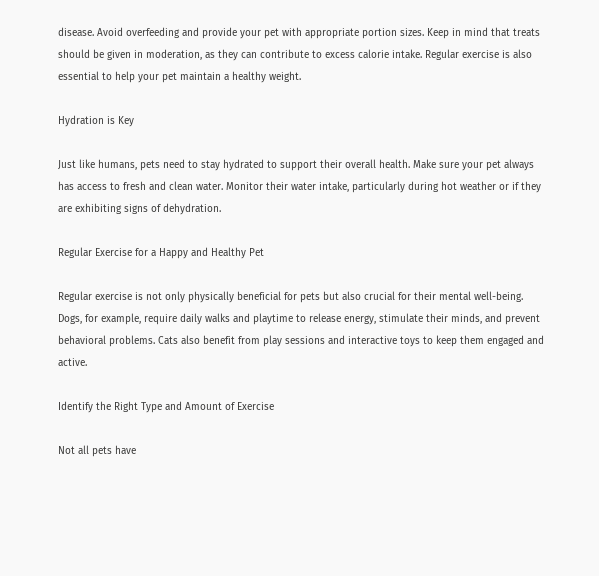disease. Avoid overfeeding and provide your pet with appropriate portion sizes. Keep in mind that treats should be given in moderation, as they can contribute to excess calorie intake. Regular exercise is also essential to help your pet maintain a healthy weight.

Hydration is Key

Just like humans, pets need to stay hydrated to support their overall health. Make sure your pet always has access to fresh and clean water. Monitor their water intake, particularly during hot weather or if they are exhibiting signs of dehydration.

Regular Exercise for a Happy and Healthy Pet

Regular exercise is not only physically beneficial for pets but also crucial for their mental well-being. Dogs, for example, require daily walks and playtime to release energy, stimulate their minds, and prevent behavioral problems. Cats also benefit from play sessions and interactive toys to keep them engaged and active.

Identify the Right Type and Amount of Exercise

Not all pets have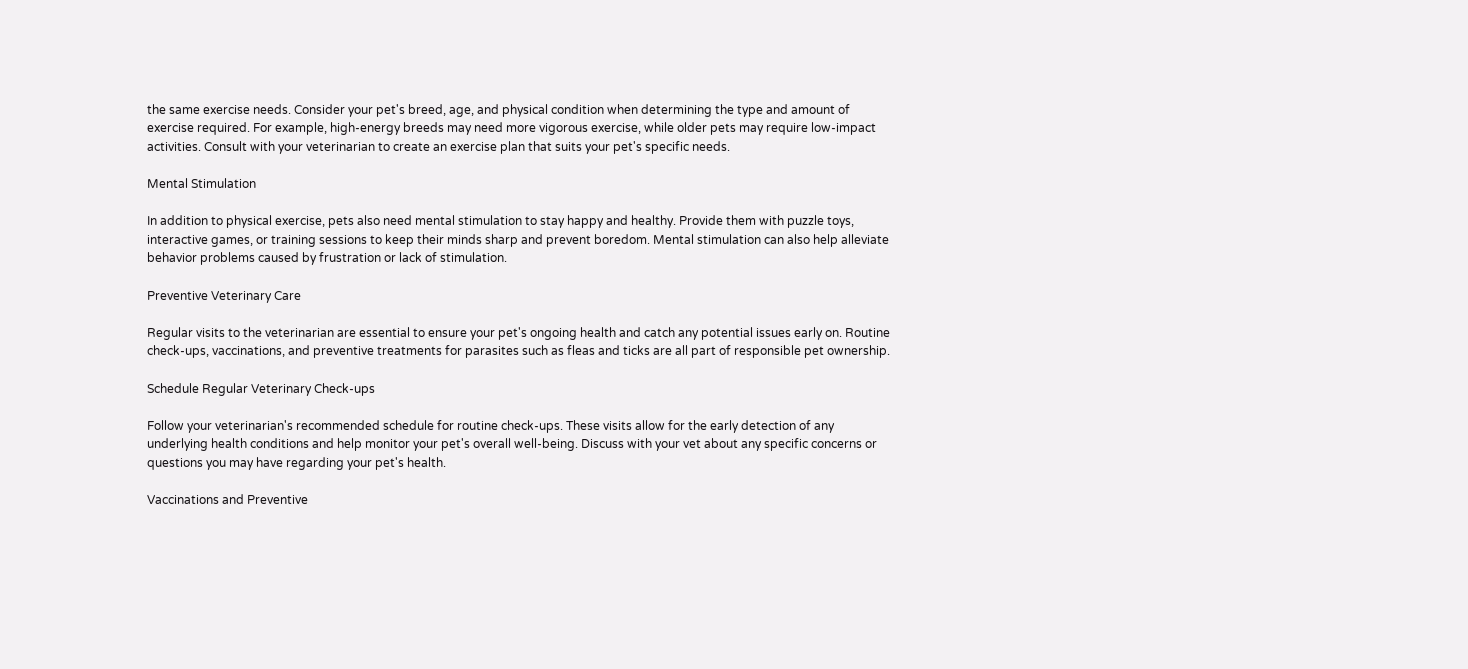the same exercise needs. Consider your pet's breed, age, and physical condition when determining the type and amount of exercise required. For example, high-energy breeds may need more vigorous exercise, while older pets may require low-impact activities. Consult with your veterinarian to create an exercise plan that suits your pet's specific needs.

Mental Stimulation

In addition to physical exercise, pets also need mental stimulation to stay happy and healthy. Provide them with puzzle toys, interactive games, or training sessions to keep their minds sharp and prevent boredom. Mental stimulation can also help alleviate behavior problems caused by frustration or lack of stimulation.

Preventive Veterinary Care

Regular visits to the veterinarian are essential to ensure your pet's ongoing health and catch any potential issues early on. Routine check-ups, vaccinations, and preventive treatments for parasites such as fleas and ticks are all part of responsible pet ownership.

Schedule Regular Veterinary Check-ups

Follow your veterinarian's recommended schedule for routine check-ups. These visits allow for the early detection of any underlying health conditions and help monitor your pet's overall well-being. Discuss with your vet about any specific concerns or questions you may have regarding your pet's health.

Vaccinations and Preventive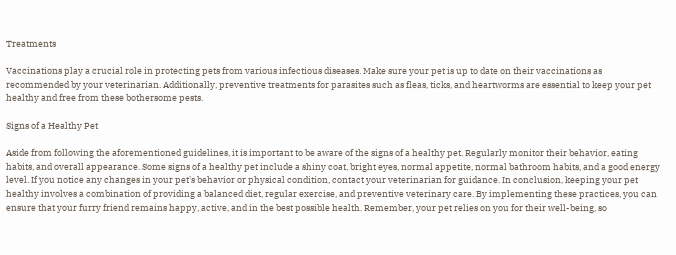Treatments

Vaccinations play a crucial role in protecting pets from various infectious diseases. Make sure your pet is up to date on their vaccinations as recommended by your veterinarian. Additionally, preventive treatments for parasites such as fleas, ticks, and heartworms are essential to keep your pet healthy and free from these bothersome pests.

Signs of a Healthy Pet

Aside from following the aforementioned guidelines, it is important to be aware of the signs of a healthy pet. Regularly monitor their behavior, eating habits, and overall appearance. Some signs of a healthy pet include a shiny coat, bright eyes, normal appetite, normal bathroom habits, and a good energy level. If you notice any changes in your pet's behavior or physical condition, contact your veterinarian for guidance. In conclusion, keeping your pet healthy involves a combination of providing a balanced diet, regular exercise, and preventive veterinary care. By implementing these practices, you can ensure that your furry friend remains happy, active, and in the best possible health. Remember, your pet relies on you for their well-being, so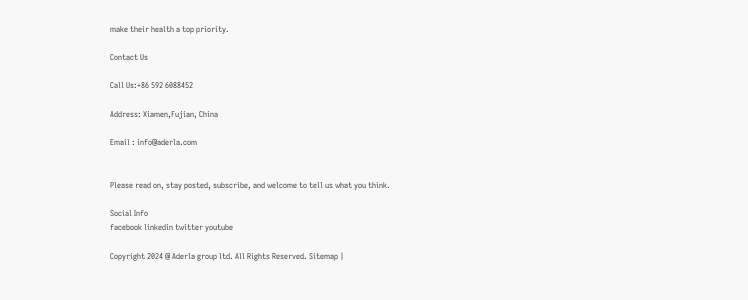make their health a top priority.

Contact Us

Call Us:+86 592 6088452

Address: Xiamen,Fujian, China

Email : info@aderla.com


Please read on, stay posted, subscribe, and welcome to tell us what you think.

Social Info
facebook linkedin twitter youtube

Copyright 2024 @ Aderla group ltd. All Rights Reserved. Sitemap |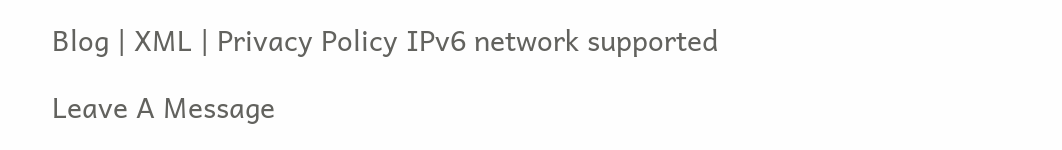Blog | XML | Privacy Policy IPv6 network supported

Leave A Message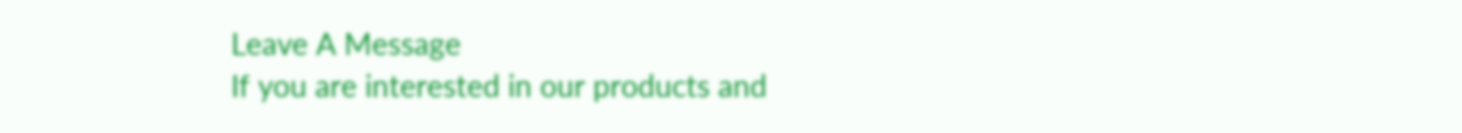Leave A Message
If you are interested in our products and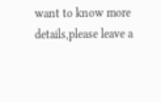want to know more details,please leave a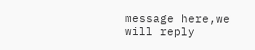message here,we will reply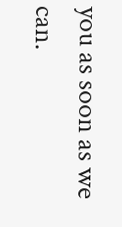you as soon as we can.